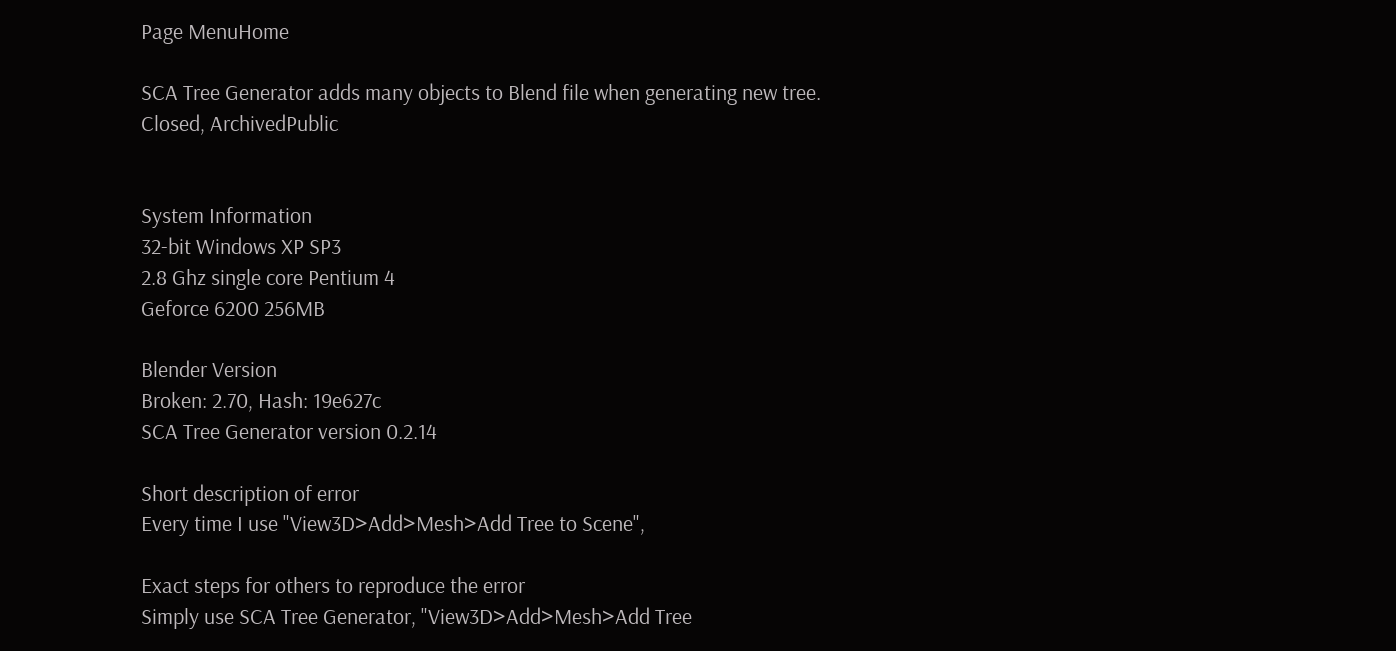Page MenuHome

SCA Tree Generator adds many objects to Blend file when generating new tree.
Closed, ArchivedPublic


System Information
32-bit Windows XP SP3
2.8 Ghz single core Pentium 4
Geforce 6200 256MB

Blender Version
Broken: 2.70, Hash: 19e627c
SCA Tree Generator version 0.2.14

Short description of error
Every time I use "View3D>Add>Mesh>Add Tree to Scene",

Exact steps for others to reproduce the error
Simply use SCA Tree Generator, "View3D>Add>Mesh>Add Tree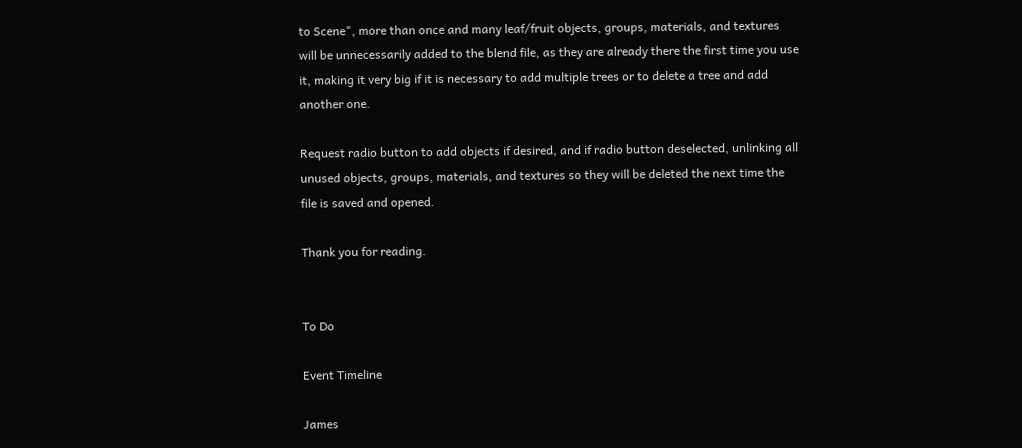to Scene", more than once and many leaf/fruit objects, groups, materials, and textures will be unnecessarily added to the blend file, as they are already there the first time you use it, making it very big if it is necessary to add multiple trees or to delete a tree and add another one.

Request radio button to add objects if desired, and if radio button deselected, unlinking all unused objects, groups, materials, and textures so they will be deleted the next time the file is saved and opened.

Thank you for reading.


To Do

Event Timeline

James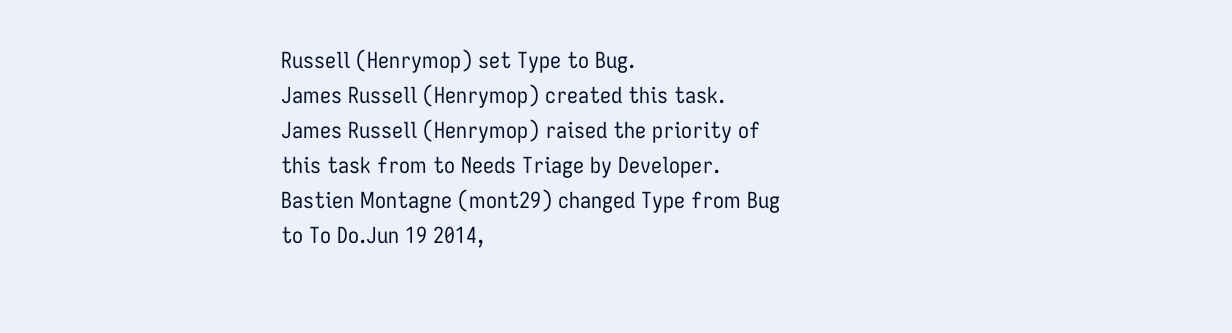Russell (Henrymop) set Type to Bug.
James Russell (Henrymop) created this task.
James Russell (Henrymop) raised the priority of this task from to Needs Triage by Developer.
Bastien Montagne (mont29) changed Type from Bug to To Do.Jun 19 2014,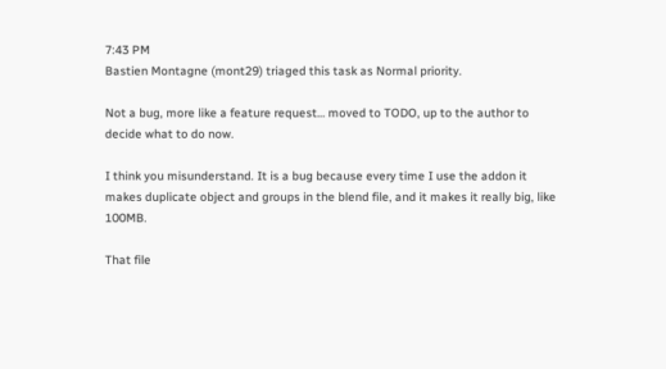7:43 PM
Bastien Montagne (mont29) triaged this task as Normal priority.

Not a bug, more like a feature request… moved to TODO, up to the author to decide what to do now.

I think you misunderstand. It is a bug because every time I use the addon it makes duplicate object and groups in the blend file, and it makes it really big, like 100MB.

That file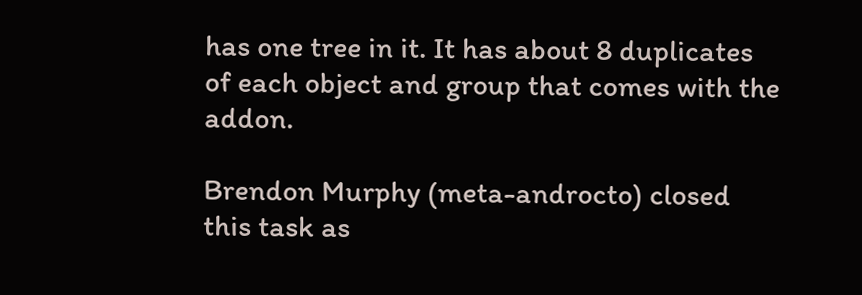has one tree in it. It has about 8 duplicates of each object and group that comes with the addon.

Brendon Murphy (meta-androcto) closed this task as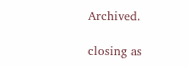Archived.

closing as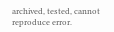archived, tested, cannot reproduce error.